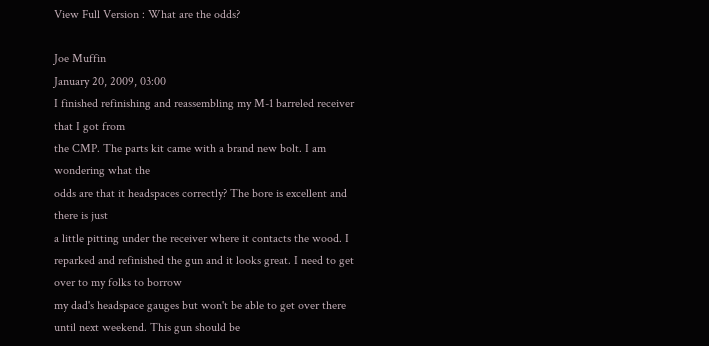View Full Version : What are the odds?

Joe Muffin
January 20, 2009, 03:00
I finished refinishing and reassembling my M-1 barreled receiver that I got from
the CMP. The parts kit came with a brand new bolt. I am wondering what the
odds are that it headspaces correctly? The bore is excellent and there is just
a little pitting under the receiver where it contacts the wood. I reparked and refinished the gun and it looks great. I need to get over to my folks to borrow
my dad's headspace gauges but won't be able to get over there until next weekend. This gun should be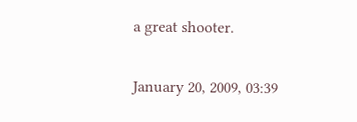a great shooter.

January 20, 2009, 03:39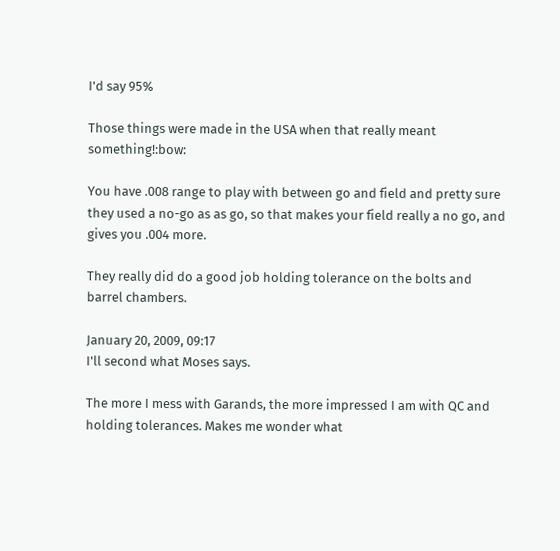I'd say 95%

Those things were made in the USA when that really meant something!:bow:

You have .008 range to play with between go and field and pretty sure they used a no-go as as go, so that makes your field really a no go, and gives you .004 more.

They really did do a good job holding tolerance on the bolts and barrel chambers.

January 20, 2009, 09:17
I'll second what Moses says.

The more I mess with Garands, the more impressed I am with QC and holding tolerances. Makes me wonder what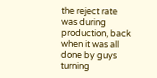the reject rate was during production, back when it was all done by guys turning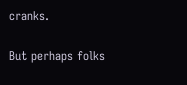cranks.

But perhaps folks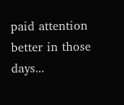paid attention better in those days...